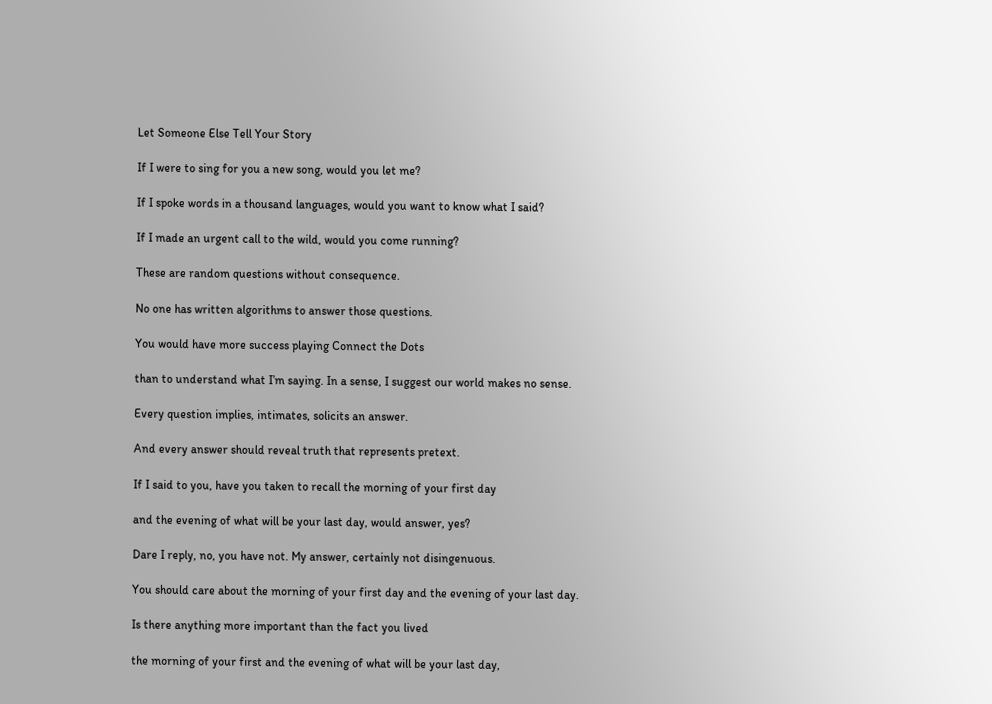Let Someone Else Tell Your Story

If I were to sing for you a new song, would you let me?

If I spoke words in a thousand languages, would you want to know what I said?

If I made an urgent call to the wild, would you come running?

These are random questions without consequence.

No one has written algorithms to answer those questions.

You would have more success playing Connect the Dots

than to understand what I’m saying. In a sense, I suggest our world makes no sense.

Every question implies, intimates, solicits an answer.

And every answer should reveal truth that represents pretext.

If I said to you, have you taken to recall the morning of your first day

and the evening of what will be your last day, would answer, yes?

Dare I reply, no, you have not. My answer, certainly not disingenuous.

You should care about the morning of your first day and the evening of your last day.

Is there anything more important than the fact you lived

the morning of your first and the evening of what will be your last day,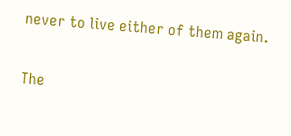never to live either of them again.

The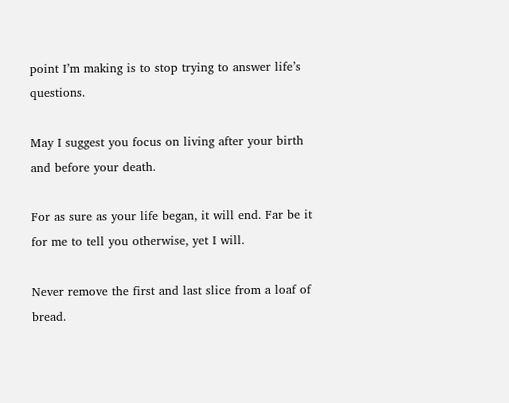point I’m making is to stop trying to answer life’s questions.

May I suggest you focus on living after your birth and before your death.

For as sure as your life began, it will end. Far be it for me to tell you otherwise, yet I will.

Never remove the first and last slice from a loaf of bread.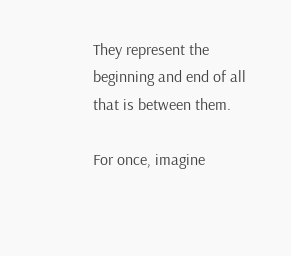They represent the beginning and end of all that is between them.

For once, imagine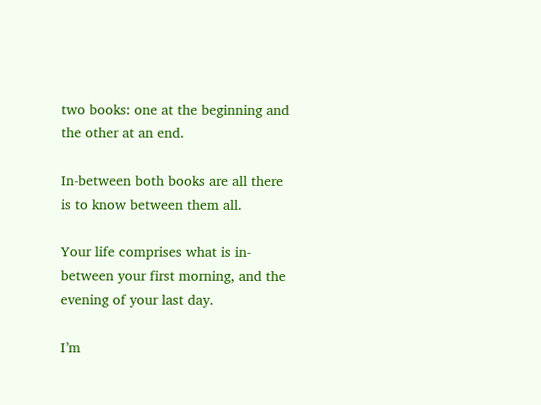two books: one at the beginning and the other at an end.

In-between both books are all there is to know between them all.

Your life comprises what is in-between your first morning, and the evening of your last day.

I’m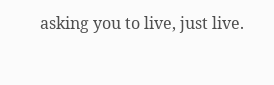asking you to live, just live.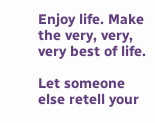Enjoy life. Make the very, very, very best of life.

Let someone else retell your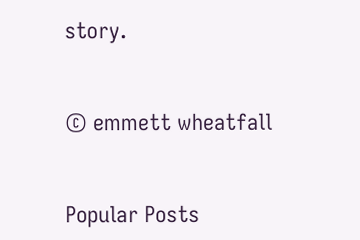story.


© emmett wheatfall


Popular Posts